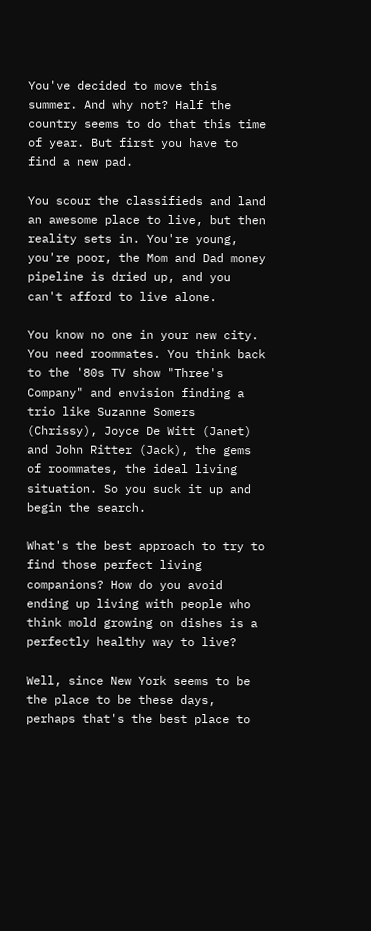You've decided to move this summer. And why not? Half the country seems to do that this time of year. But first you have to find a new pad.

You scour the classifieds and land an awesome place to live, but then reality sets in. You're young, you're poor, the Mom and Dad money pipeline is dried up, and you can't afford to live alone.

You know no one in your new city. You need roommates. You think back to the '80s TV show "Three's Company" and envision finding a trio like Suzanne Somers (Chrissy), Joyce De Witt (Janet) and John Ritter (Jack), the gems of roommates, the ideal living situation. So you suck it up and begin the search.

What's the best approach to try to find those perfect living companions? How do you avoid ending up living with people who think mold growing on dishes is a perfectly healthy way to live?

Well, since New York seems to be the place to be these days, perhaps that's the best place to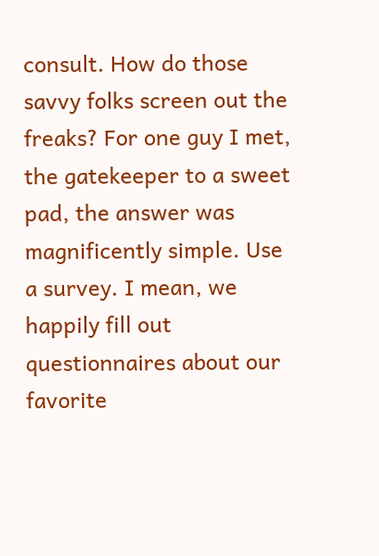consult. How do those savvy folks screen out the freaks? For one guy I met, the gatekeeper to a sweet pad, the answer was magnificently simple. Use a survey. I mean, we happily fill out questionnaires about our favorite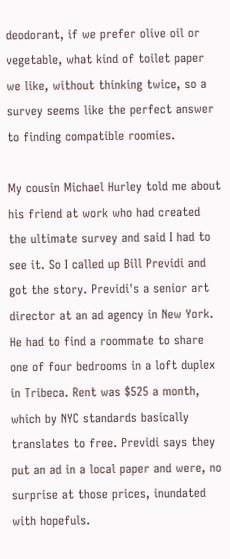deodorant, if we prefer olive oil or vegetable, what kind of toilet paper we like, without thinking twice, so a survey seems like the perfect answer to finding compatible roomies.

My cousin Michael Hurley told me about his friend at work who had created the ultimate survey and said I had to see it. So I called up Bill Previdi and got the story. Previdi's a senior art director at an ad agency in New York. He had to find a roommate to share one of four bedrooms in a loft duplex in Tribeca. Rent was $525 a month, which by NYC standards basically translates to free. Previdi says they put an ad in a local paper and were, no surprise at those prices, inundated with hopefuls.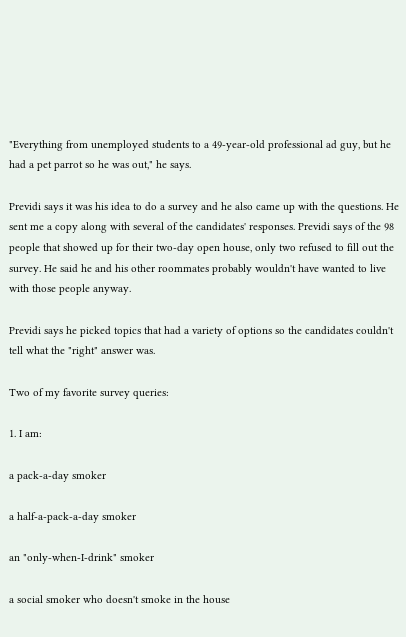"Everything from unemployed students to a 49-year-old professional ad guy, but he had a pet parrot so he was out," he says.

Previdi says it was his idea to do a survey and he also came up with the questions. He sent me a copy along with several of the candidates' responses. Previdi says of the 98 people that showed up for their two-day open house, only two refused to fill out the survey. He said he and his other roommates probably wouldn't have wanted to live with those people anyway.

Previdi says he picked topics that had a variety of options so the candidates couldn't tell what the "right" answer was.

Two of my favorite survey queries:

1. I am:

a pack-a-day smoker

a half-a-pack-a-day smoker

an "only-when-I-drink" smoker

a social smoker who doesn't smoke in the house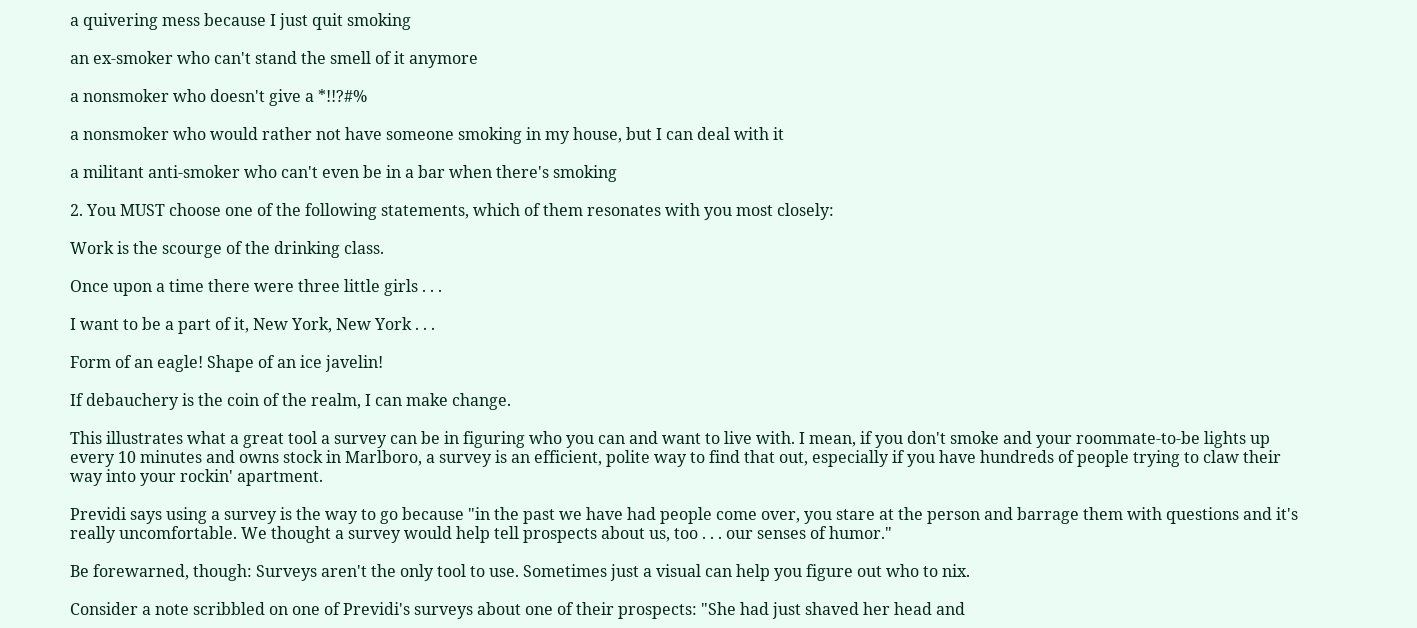a quivering mess because I just quit smoking

an ex-smoker who can't stand the smell of it anymore

a nonsmoker who doesn't give a *!!?#%

a nonsmoker who would rather not have someone smoking in my house, but I can deal with it

a militant anti-smoker who can't even be in a bar when there's smoking

2. You MUST choose one of the following statements, which of them resonates with you most closely:

Work is the scourge of the drinking class.

Once upon a time there were three little girls . . .

I want to be a part of it, New York, New York . . .

Form of an eagle! Shape of an ice javelin!

If debauchery is the coin of the realm, I can make change.

This illustrates what a great tool a survey can be in figuring who you can and want to live with. I mean, if you don't smoke and your roommate-to-be lights up every 10 minutes and owns stock in Marlboro, a survey is an efficient, polite way to find that out, especially if you have hundreds of people trying to claw their way into your rockin' apartment.

Previdi says using a survey is the way to go because "in the past we have had people come over, you stare at the person and barrage them with questions and it's really uncomfortable. We thought a survey would help tell prospects about us, too . . . our senses of humor."

Be forewarned, though: Surveys aren't the only tool to use. Sometimes just a visual can help you figure out who to nix.

Consider a note scribbled on one of Previdi's surveys about one of their prospects: "She had just shaved her head and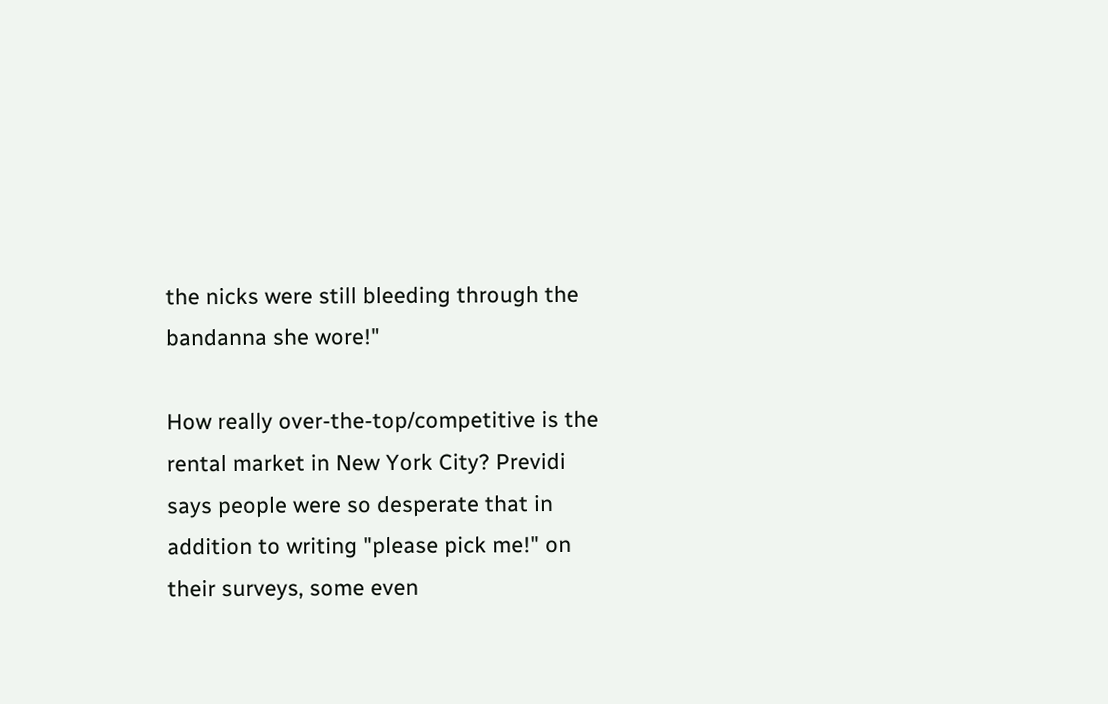the nicks were still bleeding through the bandanna she wore!"

How really over-the-top/competitive is the rental market in New York City? Previdi says people were so desperate that in addition to writing "please pick me!" on their surveys, some even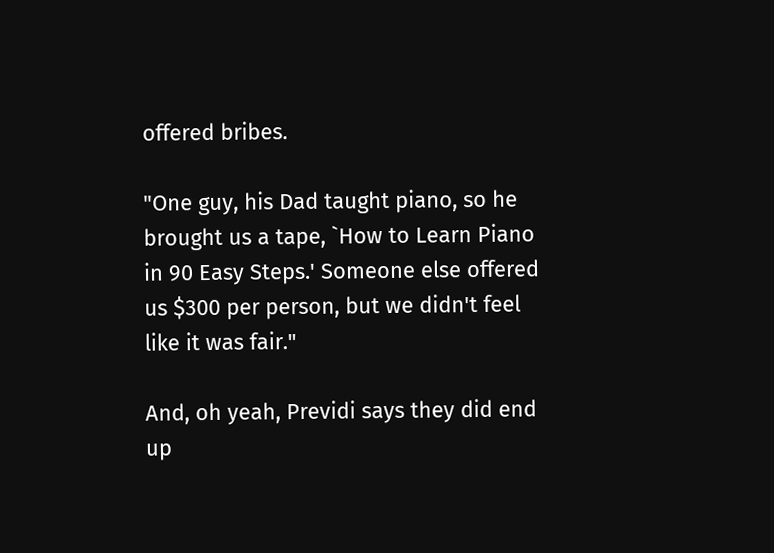offered bribes.

"One guy, his Dad taught piano, so he brought us a tape, `How to Learn Piano in 90 Easy Steps.' Someone else offered us $300 per person, but we didn't feel like it was fair."

And, oh yeah, Previdi says they did end up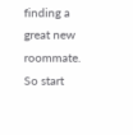finding a great new roommate. So start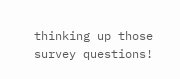thinking up those survey questions!